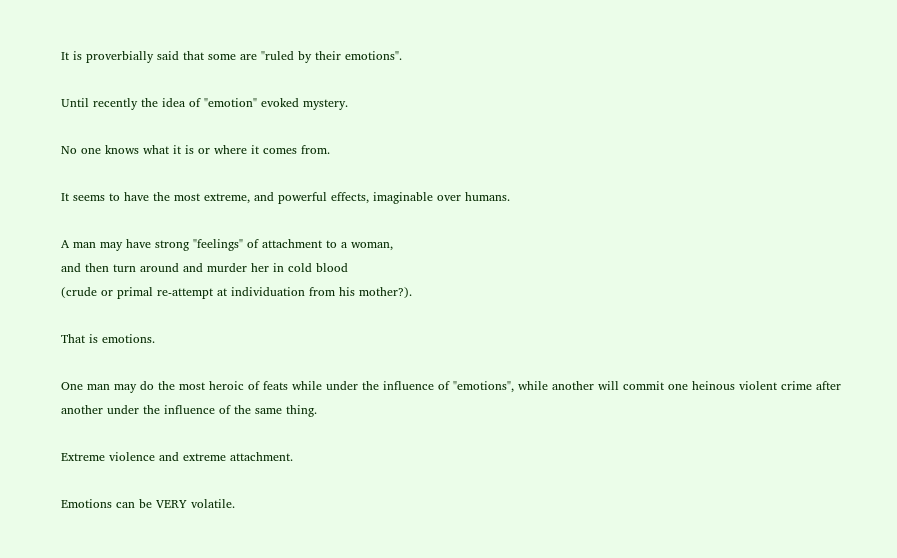It is proverbially said that some are "ruled by their emotions".

Until recently the idea of "emotion" evoked mystery.

No one knows what it is or where it comes from.

It seems to have the most extreme, and powerful effects, imaginable over humans.

A man may have strong "feelings" of attachment to a woman,
and then turn around and murder her in cold blood
(crude or primal re-attempt at individuation from his mother?).

That is emotions.

One man may do the most heroic of feats while under the influence of "emotions", while another will commit one heinous violent crime after another under the influence of the same thing.

Extreme violence and extreme attachment.

Emotions can be VERY volatile.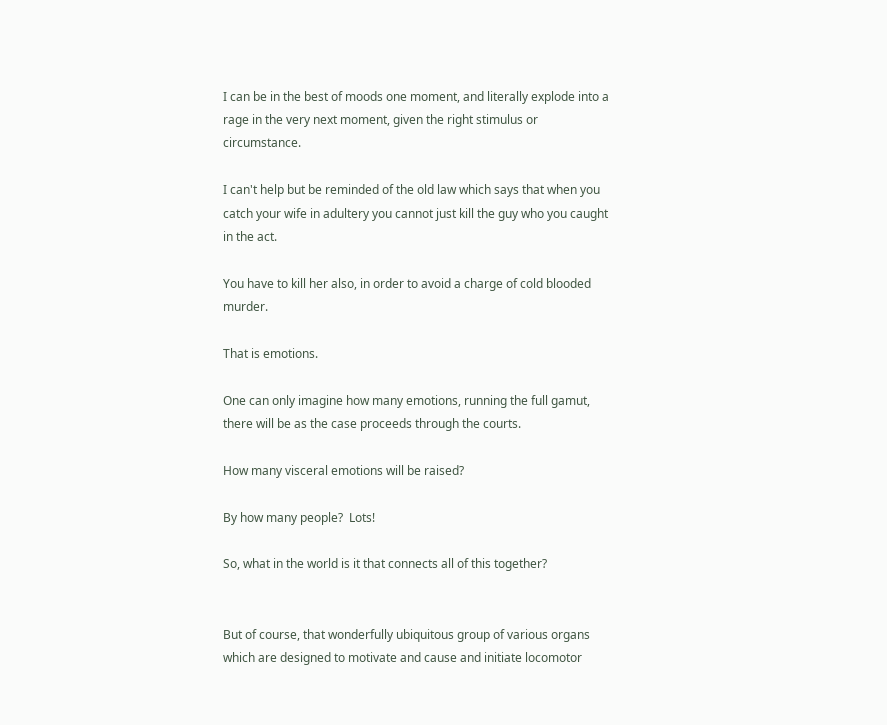I can be in the best of moods one moment, and literally explode into a rage in the very next moment, given the right stimulus or circumstance.

I can't help but be reminded of the old law which says that when you catch your wife in adultery you cannot just kill the guy who you caught in the act.

You have to kill her also, in order to avoid a charge of cold blooded murder.

That is emotions.

One can only imagine how many emotions, running the full gamut, there will be as the case proceeds through the courts.

How many visceral emotions will be raised?

By how many people?  Lots!

So, what in the world is it that connects all of this together?


But of course, that wonderfully ubiquitous group of various organs which are designed to motivate and cause and initiate locomotor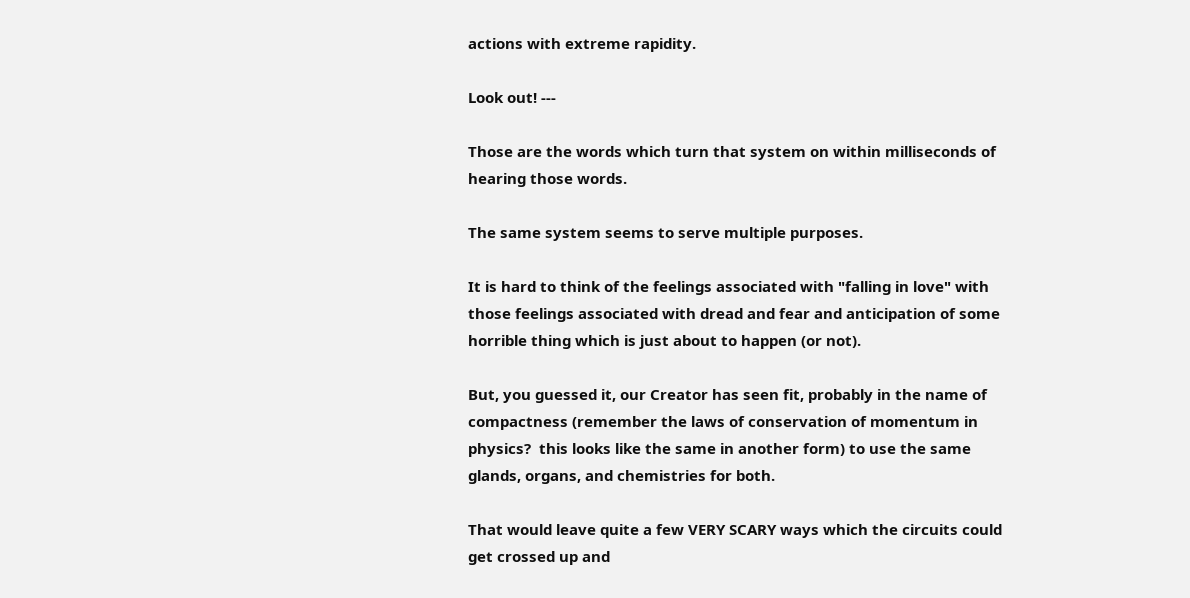actions with extreme rapidity.

Look out! ---

Those are the words which turn that system on within milliseconds of hearing those words.

The same system seems to serve multiple purposes.

It is hard to think of the feelings associated with "falling in love" with those feelings associated with dread and fear and anticipation of some horrible thing which is just about to happen (or not).

But, you guessed it, our Creator has seen fit, probably in the name of compactness (remember the laws of conservation of momentum in physics?  this looks like the same in another form) to use the same glands, organs, and chemistries for both.

That would leave quite a few VERY SCARY ways which the circuits could get crossed up and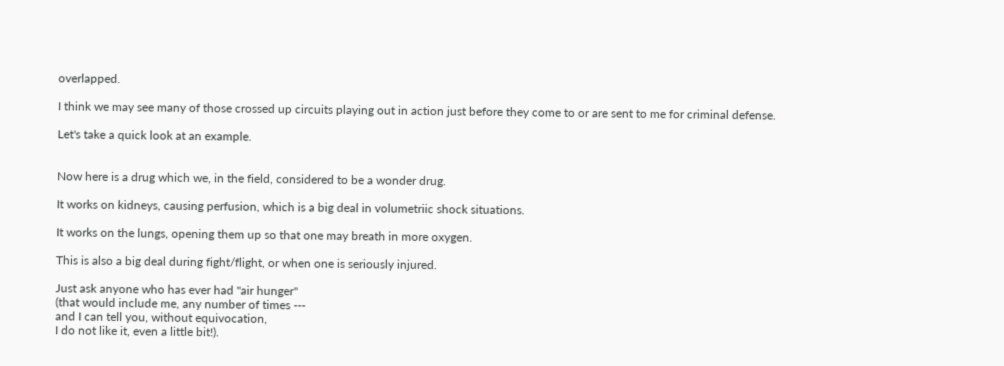overlapped.

I think we may see many of those crossed up circuits playing out in action just before they come to or are sent to me for criminal defense.

Let's take a quick look at an example.


Now here is a drug which we, in the field, considered to be a wonder drug.

It works on kidneys, causing perfusion, which is a big deal in volumetriic shock situations.

It works on the lungs, opening them up so that one may breath in more oxygen.

This is also a big deal during fight/flight, or when one is seriously injured.

Just ask anyone who has ever had "air hunger"
(that would include me, any number of times ---
and I can tell you, without equivocation,
I do not like it, even a little bit!).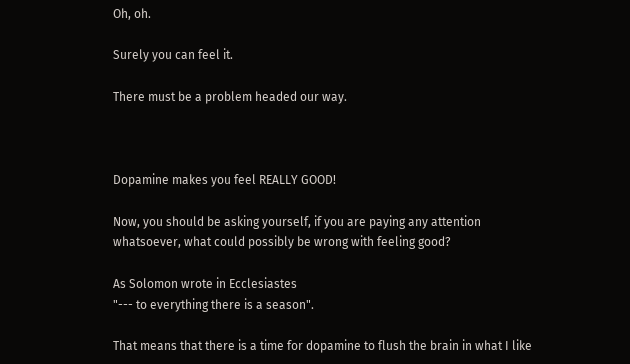Oh, oh.

Surely you can feel it.

There must be a problem headed our way.



Dopamine makes you feel REALLY GOOD!

Now, you should be asking yourself, if you are paying any attention whatsoever, what could possibly be wrong with feeling good?

As Solomon wrote in Ecclesiastes
"--- to everything there is a season".

That means that there is a time for dopamine to flush the brain in what I like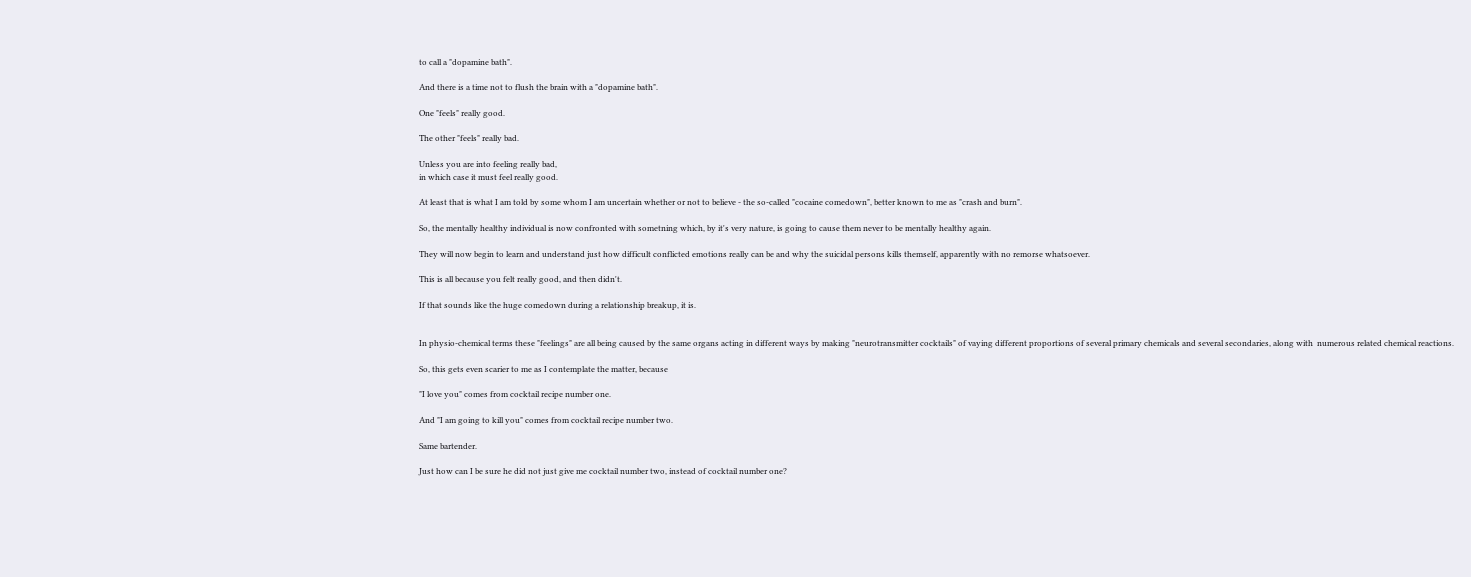to call a "dopamine bath".

And there is a time not to flush the brain with a "dopamine bath".

One "feels" really good.

The other "feels" really bad.

Unless you are into feeling really bad,
in which case it must feel really good.

At least that is what I am told by some whom I am uncertain whether or not to believe - the so-called "cocaine comedown", better known to me as "crash and burn".

So, the mentally healthy individual is now confronted with sometning which, by it's very nature, is going to cause them never to be mentally healthy again.

They will now begin to learn and understand just how difficult conflicted emotions really can be and why the suicidal persons kills themself, apparently with no remorse whatsoever.

This is all because you felt really good, and then didn't.

If that sounds like the huge comedown during a relationship breakup, it is.


In physio-chemical terms these "feelings" are all being caused by the same organs acting in different ways by making "neurotransmitter cocktails" of vaying different proportions of several primary chemicals and several secondaries, along with  numerous related chemical reactions.

So, this gets even scarier to me as I contemplate the matter, because

"I love you" comes from cocktail recipe number one.

And "I am going to kill you" comes from cocktail recipe number two.

Same bartender.

Just how can I be sure he did not just give me cocktail number two, instead of cocktail number one?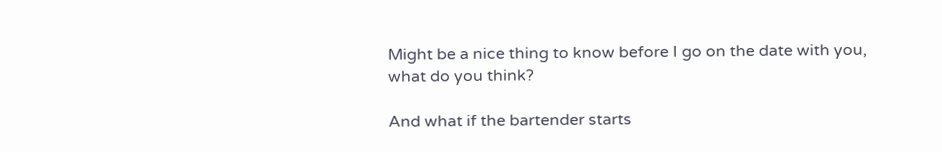Might be a nice thing to know before I go on the date with you,
what do you think?

And what if the bartender starts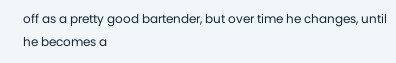off as a pretty good bartender, but over time he changes, until he becomes a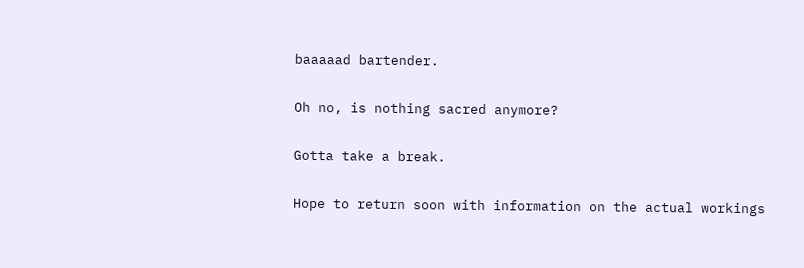baaaaad bartender.

Oh no, is nothing sacred anymore?

Gotta take a break.

Hope to return soon with information on the actual workings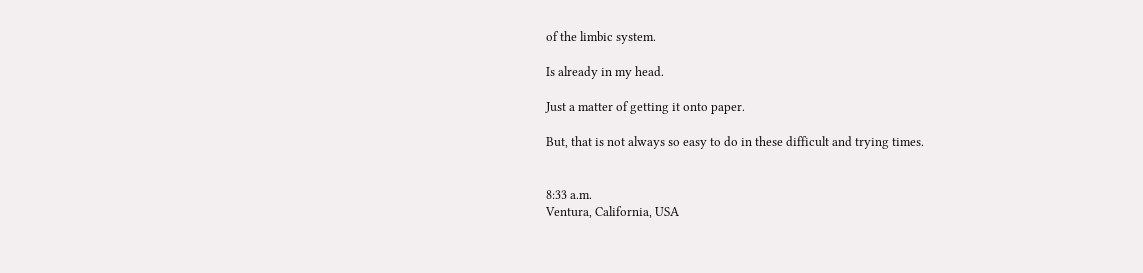of the limbic system.

Is already in my head.

Just a matter of getting it onto paper.

But, that is not always so easy to do in these difficult and trying times.


8:33 a.m.
Ventura, California, USA